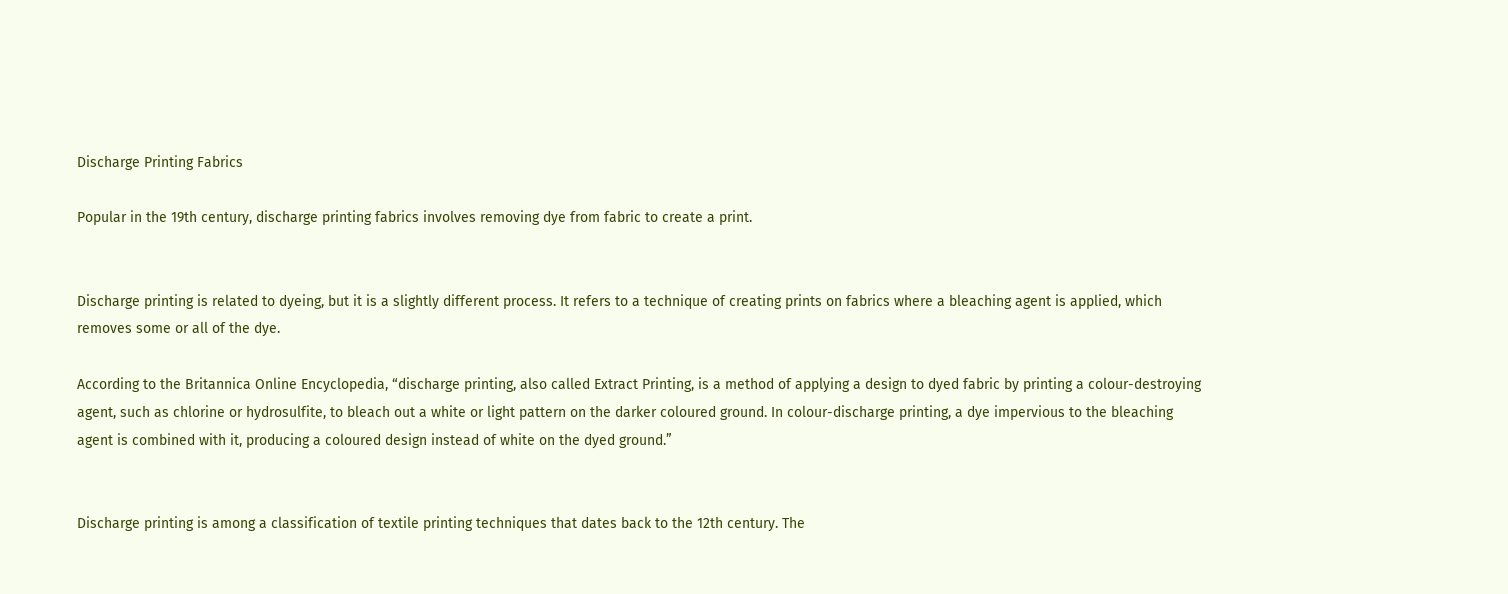Discharge Printing Fabrics

Popular in the 19th century, discharge printing fabrics involves removing dye from fabric to create a print.


Discharge printing is related to dyeing, but it is a slightly different process. It refers to a technique of creating prints on fabrics where a bleaching agent is applied, which removes some or all of the dye.

According to the Britannica Online Encyclopedia, “discharge printing, also called Extract Printing, is a method of applying a design to dyed fabric by printing a colour-destroying agent, such as chlorine or hydrosulfite, to bleach out a white or light pattern on the darker coloured ground. In colour-discharge printing, a dye impervious to the bleaching agent is combined with it, producing a coloured design instead of white on the dyed ground.”


Discharge printing is among a classification of textile printing techniques that dates back to the 12th century. The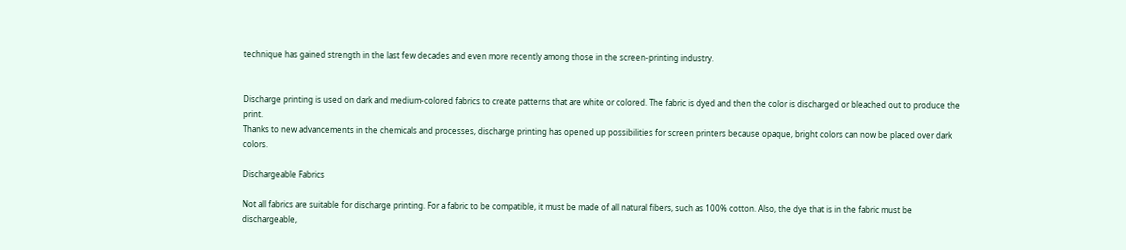technique has gained strength in the last few decades and even more recently among those in the screen-printing industry.


Discharge printing is used on dark and medium-colored fabrics to create patterns that are white or colored. The fabric is dyed and then the color is discharged or bleached out to produce the print.
Thanks to new advancements in the chemicals and processes, discharge printing has opened up possibilities for screen printers because opaque, bright colors can now be placed over dark colors.

Dischargeable Fabrics

Not all fabrics are suitable for discharge printing. For a fabric to be compatible, it must be made of all natural fibers, such as 100% cotton. Also, the dye that is in the fabric must be dischargeable,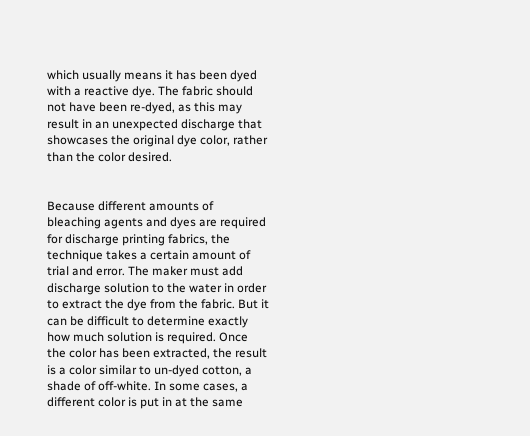which usually means it has been dyed with a reactive dye. The fabric should not have been re-dyed, as this may result in an unexpected discharge that showcases the original dye color, rather than the color desired.


Because different amounts of bleaching agents and dyes are required for discharge printing fabrics, the technique takes a certain amount of trial and error. The maker must add discharge solution to the water in order to extract the dye from the fabric. But it can be difficult to determine exactly how much solution is required. Once the color has been extracted, the result is a color similar to un-dyed cotton, a shade of off-white. In some cases, a different color is put in at the same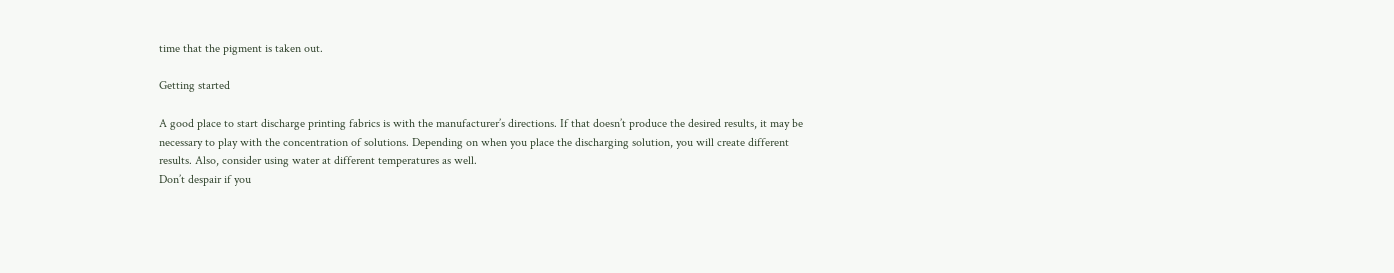time that the pigment is taken out.

Getting started

A good place to start discharge printing fabrics is with the manufacturer’s directions. If that doesn’t produce the desired results, it may be necessary to play with the concentration of solutions. Depending on when you place the discharging solution, you will create different results. Also, consider using water at different temperatures as well.
Don’t despair if you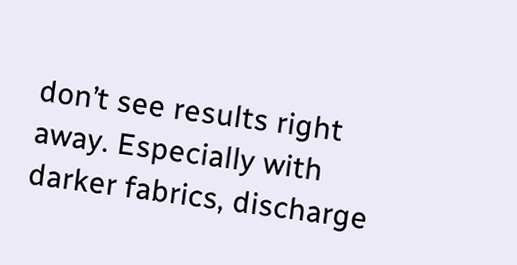don’t see results right away. Especially with darker fabrics, discharge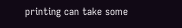printing can take some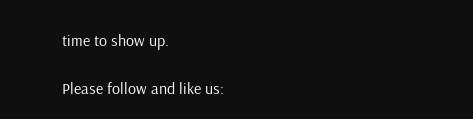time to show up.

Please follow and like us: